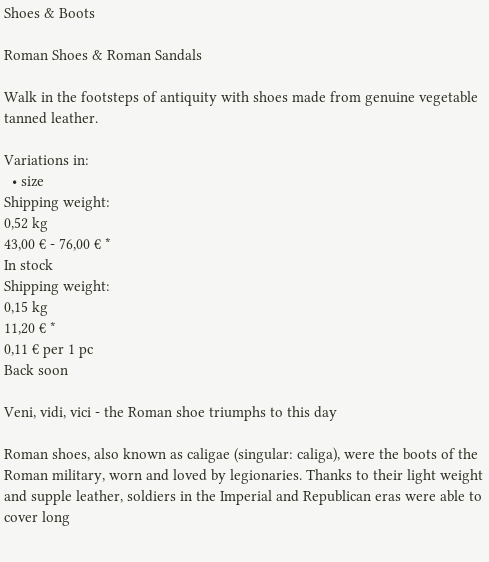Shoes & Boots

Roman Shoes & Roman Sandals

Walk in the footsteps of antiquity with shoes made from genuine vegetable tanned leather.

Variations in:
  • size
Shipping weight:
0,52 kg
43,00 € - 76,00 € *
In stock
Shipping weight:
0,15 kg
11,20 € *
0,11 € per 1 pc
Back soon

Veni, vidi, vici - the Roman shoe triumphs to this day

Roman shoes, also known as caligae (singular: caliga), were the boots of the Roman military, worn and loved by legionaries. Thanks to their light weight and supple leather, soldiers in the Imperial and Republican eras were able to cover long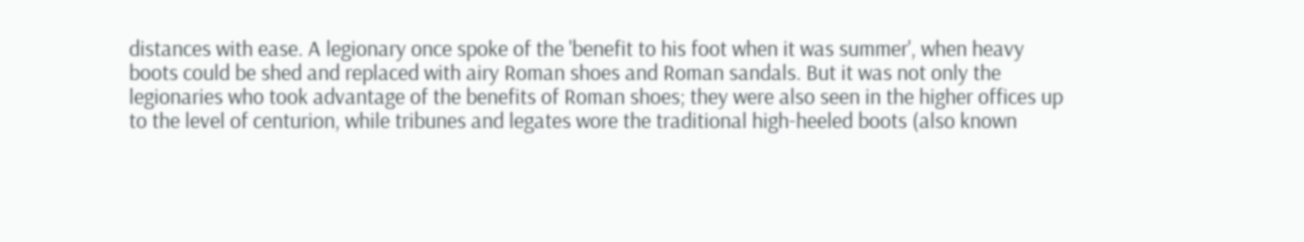distances with ease. A legionary once spoke of the 'benefit to his foot when it was summer', when heavy boots could be shed and replaced with airy Roman shoes and Roman sandals. But it was not only the legionaries who took advantage of the benefits of Roman shoes; they were also seen in the higher offices up to the level of centurion, while tribunes and legates wore the traditional high-heeled boots (also known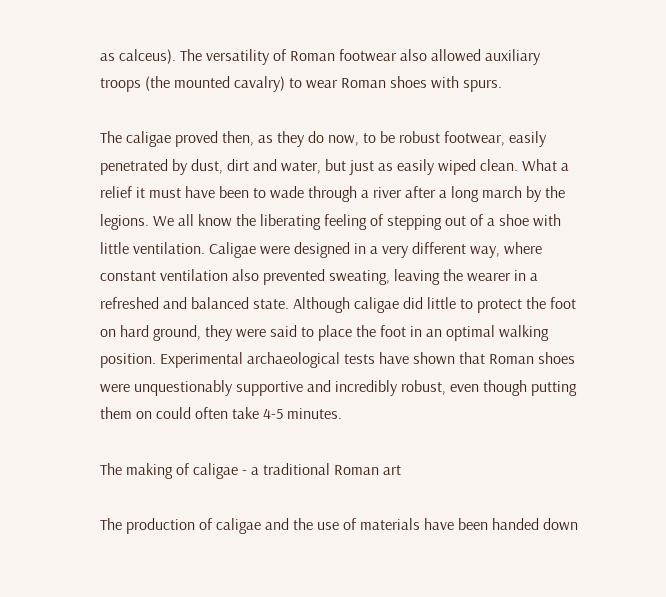as calceus). The versatility of Roman footwear also allowed auxiliary troops (the mounted cavalry) to wear Roman shoes with spurs.

The caligae proved then, as they do now, to be robust footwear, easily penetrated by dust, dirt and water, but just as easily wiped clean. What a relief it must have been to wade through a river after a long march by the legions. We all know the liberating feeling of stepping out of a shoe with little ventilation. Caligae were designed in a very different way, where constant ventilation also prevented sweating, leaving the wearer in a refreshed and balanced state. Although caligae did little to protect the foot on hard ground, they were said to place the foot in an optimal walking position. Experimental archaeological tests have shown that Roman shoes were unquestionably supportive and incredibly robust, even though putting them on could often take 4-5 minutes.

The making of caligae - a traditional Roman art

The production of caligae and the use of materials have been handed down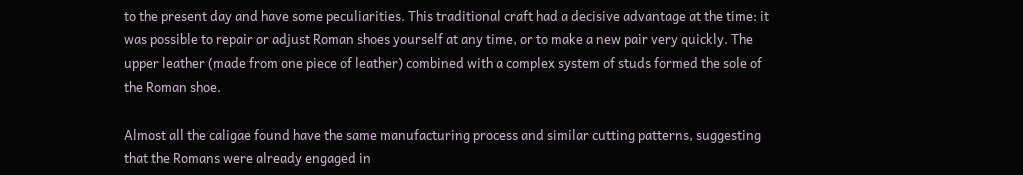to the present day and have some peculiarities. This traditional craft had a decisive advantage at the time: it was possible to repair or adjust Roman shoes yourself at any time, or to make a new pair very quickly. The upper leather (made from one piece of leather) combined with a complex system of studs formed the sole of the Roman shoe.

Almost all the caligae found have the same manufacturing process and similar cutting patterns, suggesting that the Romans were already engaged in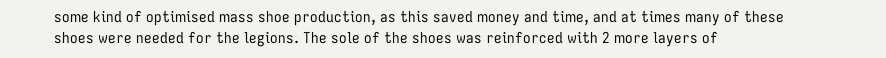some kind of optimised mass shoe production, as this saved money and time, and at times many of these shoes were needed for the legions. The sole of the shoes was reinforced with 2 more layers of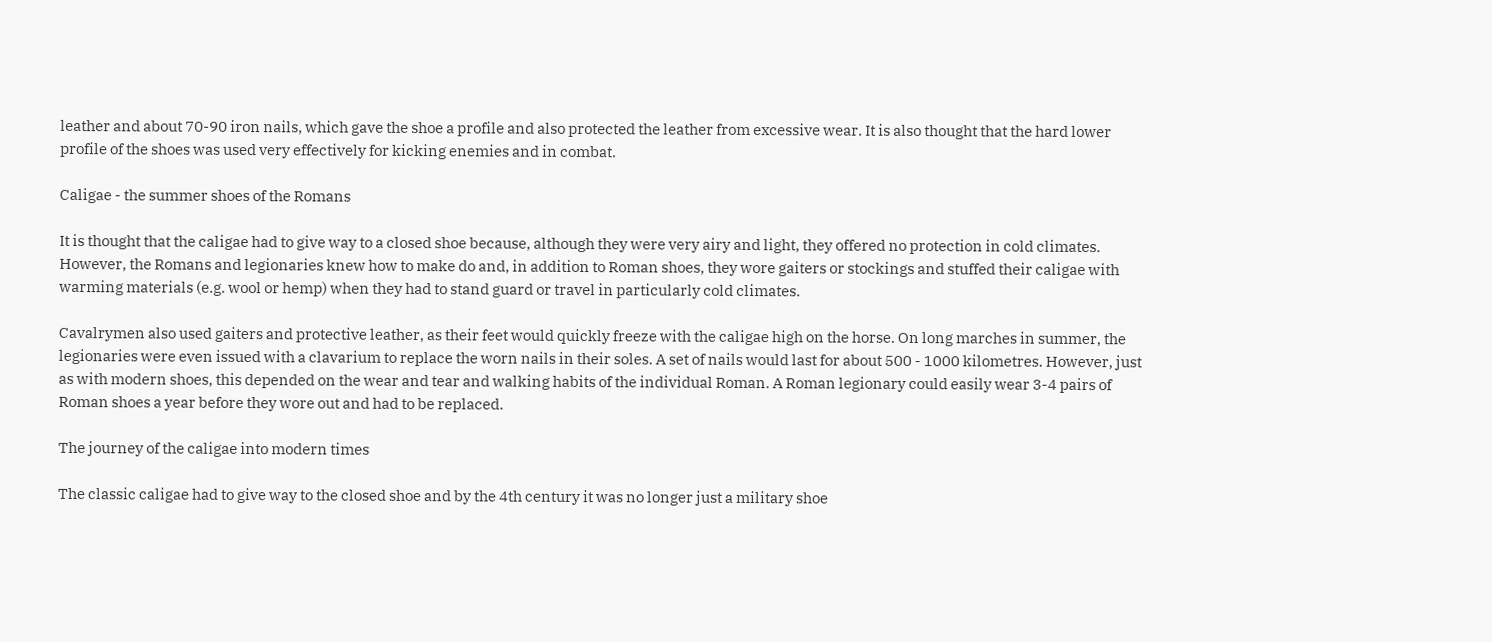leather and about 70-90 iron nails, which gave the shoe a profile and also protected the leather from excessive wear. It is also thought that the hard lower profile of the shoes was used very effectively for kicking enemies and in combat.

Caligae - the summer shoes of the Romans

It is thought that the caligae had to give way to a closed shoe because, although they were very airy and light, they offered no protection in cold climates. However, the Romans and legionaries knew how to make do and, in addition to Roman shoes, they wore gaiters or stockings and stuffed their caligae with warming materials (e.g. wool or hemp) when they had to stand guard or travel in particularly cold climates.

Cavalrymen also used gaiters and protective leather, as their feet would quickly freeze with the caligae high on the horse. On long marches in summer, the legionaries were even issued with a clavarium to replace the worn nails in their soles. A set of nails would last for about 500 - 1000 kilometres. However, just as with modern shoes, this depended on the wear and tear and walking habits of the individual Roman. A Roman legionary could easily wear 3-4 pairs of Roman shoes a year before they wore out and had to be replaced.

The journey of the caligae into modern times

The classic caligae had to give way to the closed shoe and by the 4th century it was no longer just a military shoe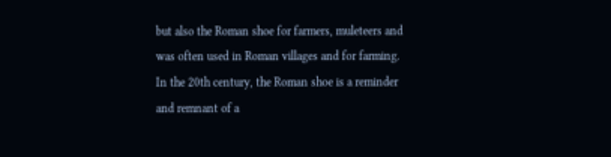but also the Roman shoe for farmers, muleteers and was often used in Roman villages and for farming. In the 20th century, the Roman shoe is a reminder and remnant of a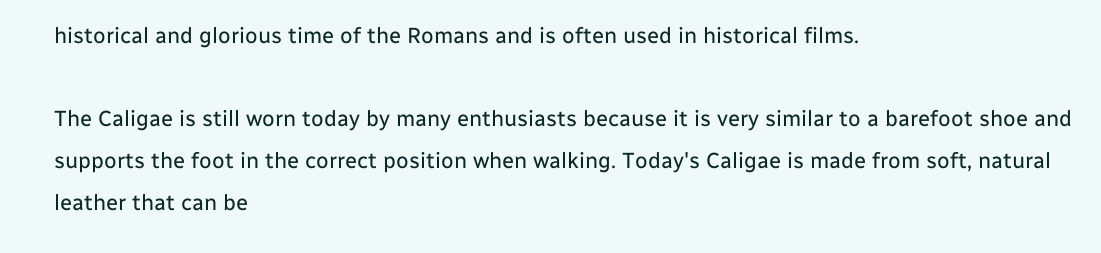historical and glorious time of the Romans and is often used in historical films.

The Caligae is still worn today by many enthusiasts because it is very similar to a barefoot shoe and supports the foot in the correct position when walking. Today's Caligae is made from soft, natural leather that can be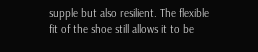supple but also resilient. The flexible fit of the shoe still allows it to be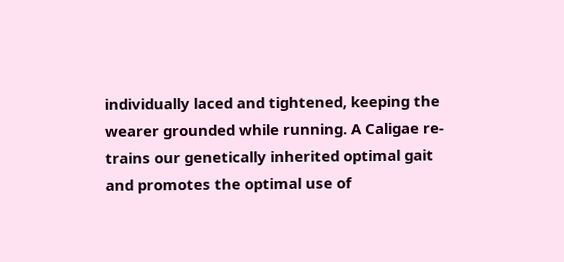individually laced and tightened, keeping the wearer grounded while running. A Caligae re-trains our genetically inherited optimal gait and promotes the optimal use of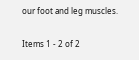our foot and leg muscles.

Items 1 - 2 of 2